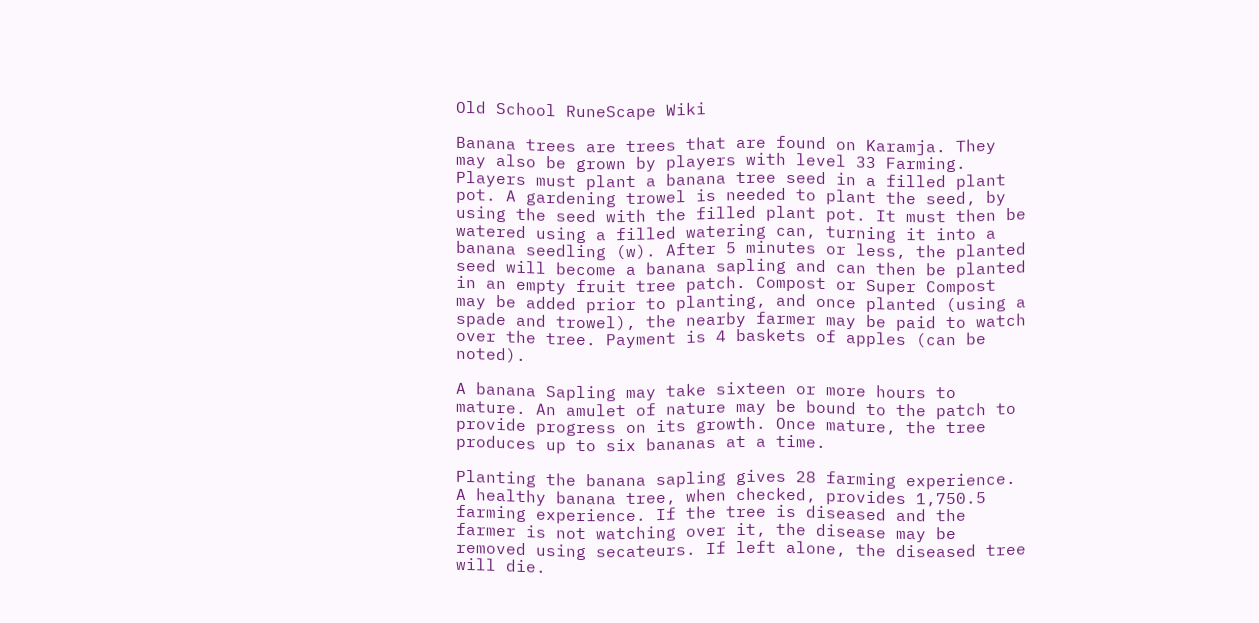Old School RuneScape Wiki

Banana trees are trees that are found on Karamja. They may also be grown by players with level 33 Farming. Players must plant a banana tree seed in a filled plant pot. A gardening trowel is needed to plant the seed, by using the seed with the filled plant pot. It must then be watered using a filled watering can, turning it into a banana seedling (w). After 5 minutes or less, the planted seed will become a banana sapling and can then be planted in an empty fruit tree patch. Compost or Super Compost may be added prior to planting, and once planted (using a spade and trowel), the nearby farmer may be paid to watch over the tree. Payment is 4 baskets of apples (can be noted).

A banana Sapling may take sixteen or more hours to mature. An amulet of nature may be bound to the patch to provide progress on its growth. Once mature, the tree produces up to six bananas at a time.

Planting the banana sapling gives 28 farming experience. A healthy banana tree, when checked, provides 1,750.5 farming experience. If the tree is diseased and the farmer is not watching over it, the disease may be removed using secateurs. If left alone, the diseased tree will die.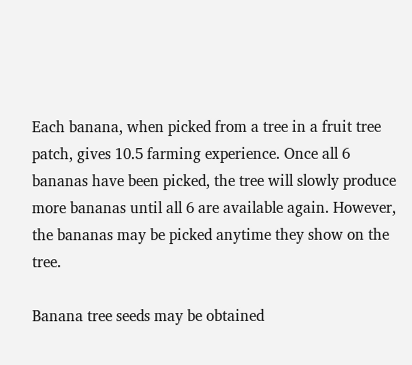Each banana, when picked from a tree in a fruit tree patch, gives 10.5 farming experience. Once all 6 bananas have been picked, the tree will slowly produce more bananas until all 6 are available again. However, the bananas may be picked anytime they show on the tree.

Banana tree seeds may be obtained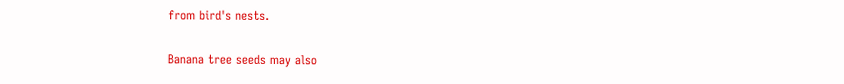from bird's nests.

Banana tree seeds may also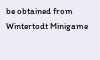be obtained from Wintertodt Minigame